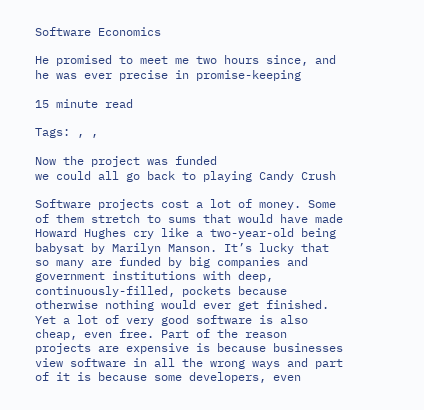Software Economics

He promised to meet me two hours since, and he was ever precise in promise-keeping

15 minute read

Tags: , ,

Now the project was funded
we could all go back to playing Candy Crush

Software projects cost a lot of money. Some of them stretch to sums that would have made Howard Hughes cry like a two-year-old being babysat by Marilyn Manson. It’s lucky that so many are funded by big companies and government institutions with deep, continuously-filled, pockets because otherwise nothing would ever get finished. Yet a lot of very good software is also cheap, even free. Part of the reason projects are expensive is because businesses view software in all the wrong ways and part of it is because some developers, even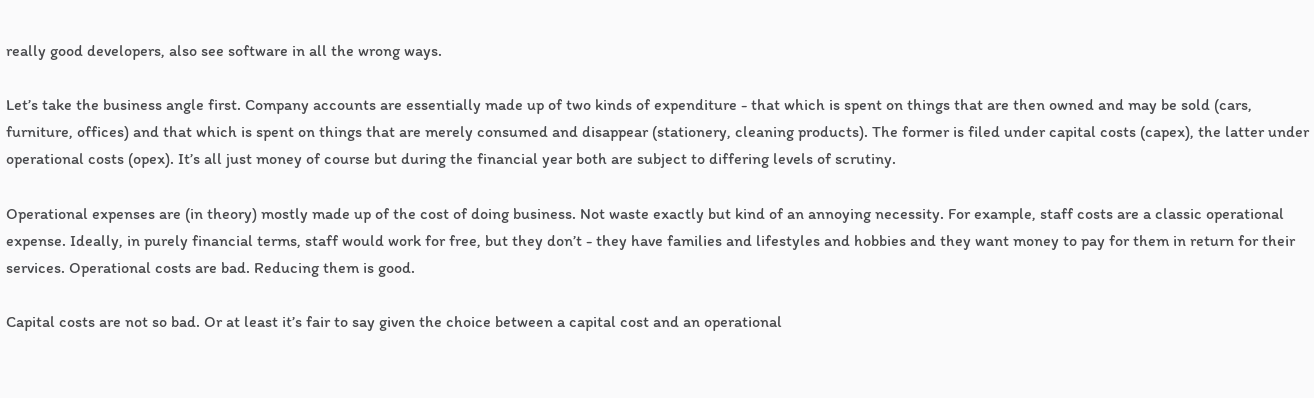really good developers, also see software in all the wrong ways.

Let’s take the business angle first. Company accounts are essentially made up of two kinds of expenditure - that which is spent on things that are then owned and may be sold (cars, furniture, offices) and that which is spent on things that are merely consumed and disappear (stationery, cleaning products). The former is filed under capital costs (capex), the latter under operational costs (opex). It’s all just money of course but during the financial year both are subject to differing levels of scrutiny.

Operational expenses are (in theory) mostly made up of the cost of doing business. Not waste exactly but kind of an annoying necessity. For example, staff costs are a classic operational expense. Ideally, in purely financial terms, staff would work for free, but they don’t - they have families and lifestyles and hobbies and they want money to pay for them in return for their services. Operational costs are bad. Reducing them is good.

Capital costs are not so bad. Or at least it’s fair to say given the choice between a capital cost and an operational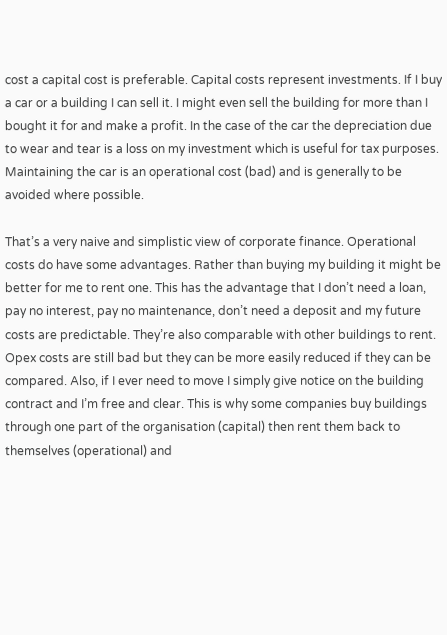cost a capital cost is preferable. Capital costs represent investments. If I buy a car or a building I can sell it. I might even sell the building for more than I bought it for and make a profit. In the case of the car the depreciation due to wear and tear is a loss on my investment which is useful for tax purposes. Maintaining the car is an operational cost (bad) and is generally to be avoided where possible.

That’s a very naive and simplistic view of corporate finance. Operational costs do have some advantages. Rather than buying my building it might be better for me to rent one. This has the advantage that I don’t need a loan, pay no interest, pay no maintenance, don’t need a deposit and my future costs are predictable. They’re also comparable with other buildings to rent. Opex costs are still bad but they can be more easily reduced if they can be compared. Also, if I ever need to move I simply give notice on the building contract and I’m free and clear. This is why some companies buy buildings through one part of the organisation (capital) then rent them back to themselves (operational) and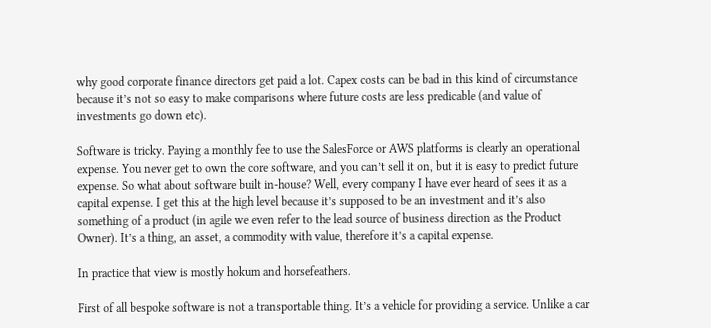why good corporate finance directors get paid a lot. Capex costs can be bad in this kind of circumstance because it’s not so easy to make comparisons where future costs are less predicable (and value of investments go down etc).

Software is tricky. Paying a monthly fee to use the SalesForce or AWS platforms is clearly an operational expense. You never get to own the core software, and you can’t sell it on, but it is easy to predict future expense. So what about software built in-house? Well, every company I have ever heard of sees it as a capital expense. I get this at the high level because it’s supposed to be an investment and it’s also something of a product (in agile we even refer to the lead source of business direction as the Product Owner). It’s a thing, an asset, a commodity with value, therefore it’s a capital expense.

In practice that view is mostly hokum and horsefeathers.

First of all bespoke software is not a transportable thing. It’s a vehicle for providing a service. Unlike a car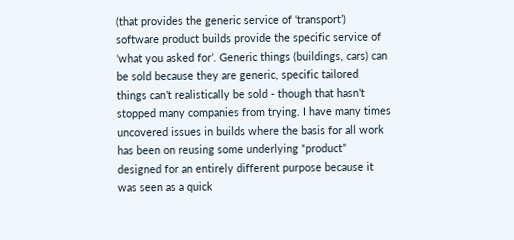(that provides the generic service of ‘transport’) software product builds provide the specific service of ‘what you asked for’. Generic things (buildings, cars) can be sold because they are generic, specific tailored things can’t realistically be sold - though that hasn’t stopped many companies from trying. I have many times uncovered issues in builds where the basis for all work has been on reusing some underlying “product” designed for an entirely different purpose because it was seen as a quick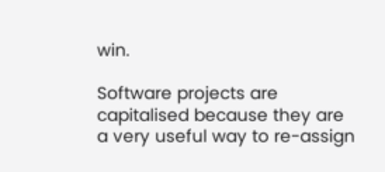win.

Software projects are capitalised because they are a very useful way to re-assign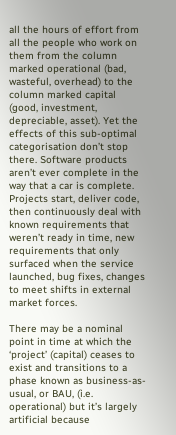all the hours of effort from all the people who work on them from the column marked operational (bad, wasteful, overhead) to the column marked capital (good, investment, depreciable, asset). Yet the effects of this sub-optimal categorisation don’t stop there. Software products aren’t ever complete in the way that a car is complete. Projects start, deliver code, then continuously deal with known requirements that weren’t ready in time, new requirements that only surfaced when the service launched, bug fixes, changes to meet shifts in external market forces.

There may be a nominal point in time at which the ‘project’ (capital) ceases to exist and transitions to a phase known as business-as-usual, or BAU, (i.e. operational) but it’s largely artificial because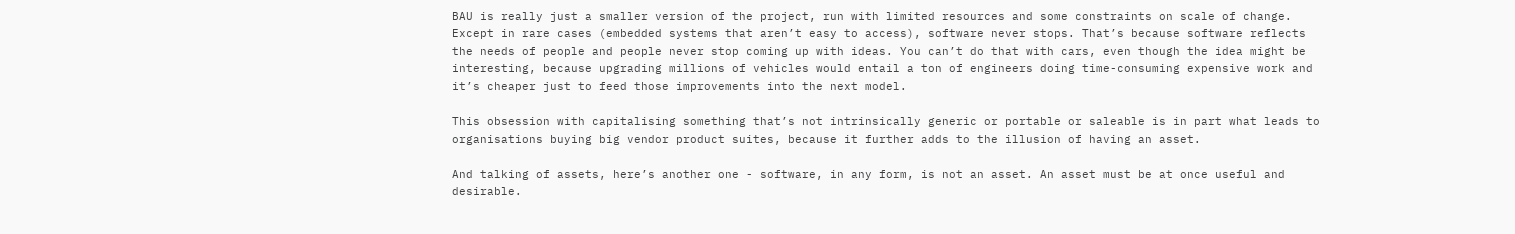BAU is really just a smaller version of the project, run with limited resources and some constraints on scale of change. Except in rare cases (embedded systems that aren’t easy to access), software never stops. That’s because software reflects the needs of people and people never stop coming up with ideas. You can’t do that with cars, even though the idea might be interesting, because upgrading millions of vehicles would entail a ton of engineers doing time-consuming expensive work and it’s cheaper just to feed those improvements into the next model.

This obsession with capitalising something that’s not intrinsically generic or portable or saleable is in part what leads to organisations buying big vendor product suites, because it further adds to the illusion of having an asset.

And talking of assets, here’s another one - software, in any form, is not an asset. An asset must be at once useful and desirable.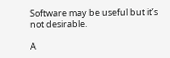Software may be useful but it’s not desirable.

A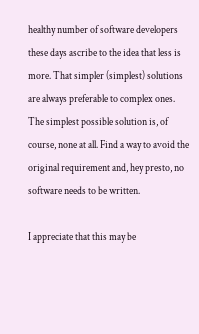healthy number of software developers these days ascribe to the idea that less is more. That simpler (simplest) solutions are always preferable to complex ones. The simplest possible solution is, of course, none at all. Find a way to avoid the original requirement and, hey presto, no software needs to be written.

I appreciate that this may be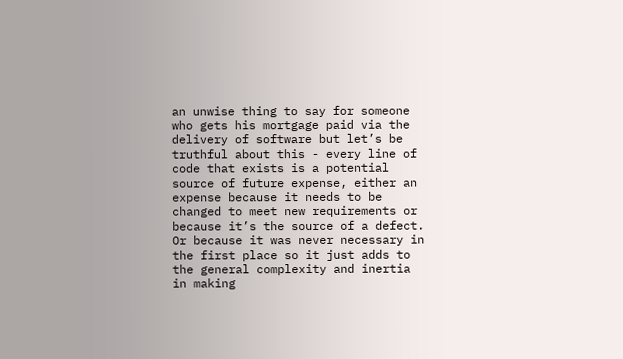an unwise thing to say for someone who gets his mortgage paid via the delivery of software but let’s be truthful about this - every line of code that exists is a potential source of future expense, either an expense because it needs to be changed to meet new requirements or because it’s the source of a defect. Or because it was never necessary in the first place so it just adds to the general complexity and inertia in making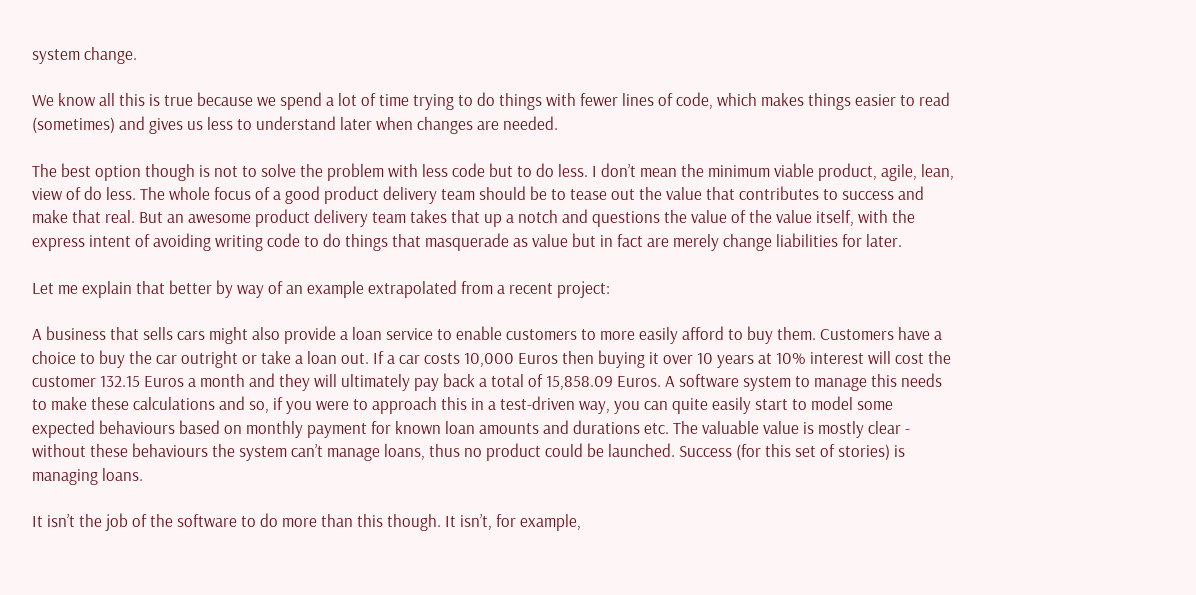system change.

We know all this is true because we spend a lot of time trying to do things with fewer lines of code, which makes things easier to read (sometimes) and gives us less to understand later when changes are needed.

The best option though is not to solve the problem with less code but to do less. I don’t mean the minimum viable product, agile, lean, view of do less. The whole focus of a good product delivery team should be to tease out the value that contributes to success and make that real. But an awesome product delivery team takes that up a notch and questions the value of the value itself, with the express intent of avoiding writing code to do things that masquerade as value but in fact are merely change liabilities for later.

Let me explain that better by way of an example extrapolated from a recent project:

A business that sells cars might also provide a loan service to enable customers to more easily afford to buy them. Customers have a choice to buy the car outright or take a loan out. If a car costs 10,000 Euros then buying it over 10 years at 10% interest will cost the customer 132.15 Euros a month and they will ultimately pay back a total of 15,858.09 Euros. A software system to manage this needs to make these calculations and so, if you were to approach this in a test-driven way, you can quite easily start to model some expected behaviours based on monthly payment for known loan amounts and durations etc. The valuable value is mostly clear - without these behaviours the system can’t manage loans, thus no product could be launched. Success (for this set of stories) is managing loans.

It isn’t the job of the software to do more than this though. It isn’t, for example,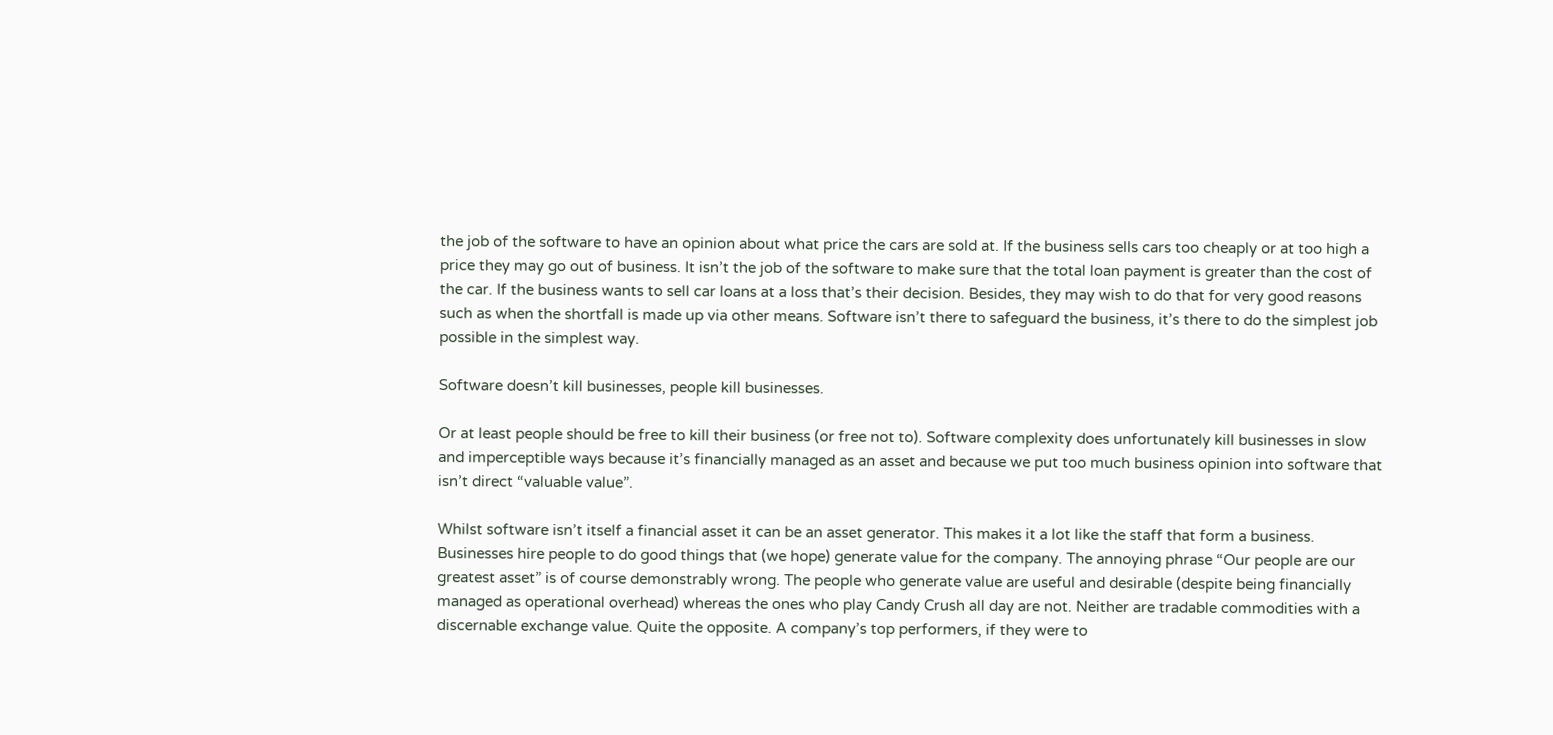the job of the software to have an opinion about what price the cars are sold at. If the business sells cars too cheaply or at too high a price they may go out of business. It isn’t the job of the software to make sure that the total loan payment is greater than the cost of the car. If the business wants to sell car loans at a loss that’s their decision. Besides, they may wish to do that for very good reasons such as when the shortfall is made up via other means. Software isn’t there to safeguard the business, it’s there to do the simplest job possible in the simplest way.

Software doesn’t kill businesses, people kill businesses.

Or at least people should be free to kill their business (or free not to). Software complexity does unfortunately kill businesses in slow and imperceptible ways because it’s financially managed as an asset and because we put too much business opinion into software that isn’t direct “valuable value”.

Whilst software isn’t itself a financial asset it can be an asset generator. This makes it a lot like the staff that form a business. Businesses hire people to do good things that (we hope) generate value for the company. The annoying phrase “Our people are our greatest asset” is of course demonstrably wrong. The people who generate value are useful and desirable (despite being financially managed as operational overhead) whereas the ones who play Candy Crush all day are not. Neither are tradable commodities with a discernable exchange value. Quite the opposite. A company’s top performers, if they were to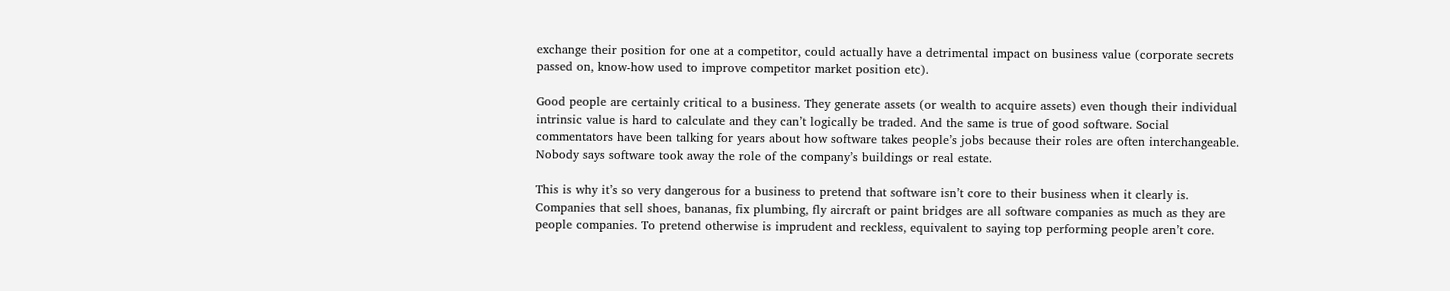exchange their position for one at a competitor, could actually have a detrimental impact on business value (corporate secrets passed on, know-how used to improve competitor market position etc).

Good people are certainly critical to a business. They generate assets (or wealth to acquire assets) even though their individual intrinsic value is hard to calculate and they can’t logically be traded. And the same is true of good software. Social commentators have been talking for years about how software takes people’s jobs because their roles are often interchangeable. Nobody says software took away the role of the company’s buildings or real estate.

This is why it’s so very dangerous for a business to pretend that software isn’t core to their business when it clearly is. Companies that sell shoes, bananas, fix plumbing, fly aircraft or paint bridges are all software companies as much as they are people companies. To pretend otherwise is imprudent and reckless, equivalent to saying top performing people aren’t core.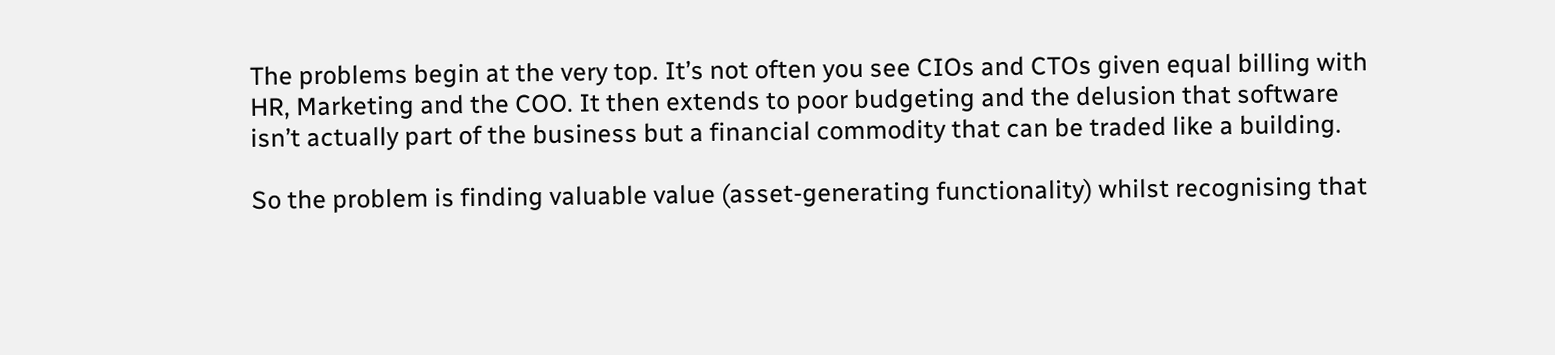The problems begin at the very top. It’s not often you see CIOs and CTOs given equal billing with HR, Marketing and the COO. It then extends to poor budgeting and the delusion that software isn’t actually part of the business but a financial commodity that can be traded like a building.

So the problem is finding valuable value (asset-generating functionality) whilst recognising that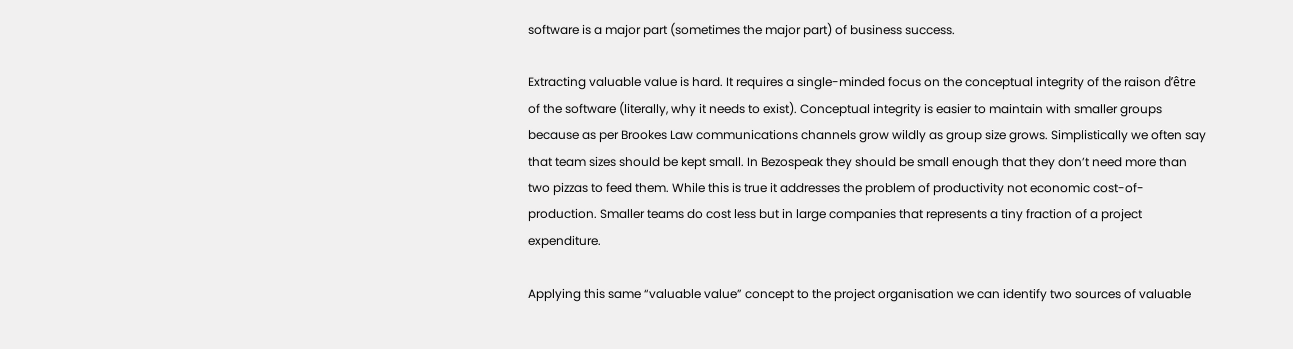software is a major part (sometimes the major part) of business success.

Extracting valuable value is hard. It requires a single-minded focus on the conceptual integrity of the raison d’être of the software (literally, why it needs to exist). Conceptual integrity is easier to maintain with smaller groups because as per Brookes Law communications channels grow wildly as group size grows. Simplistically we often say that team sizes should be kept small. In Bezospeak they should be small enough that they don’t need more than two pizzas to feed them. While this is true it addresses the problem of productivity not economic cost-of-production. Smaller teams do cost less but in large companies that represents a tiny fraction of a project expenditure.

Applying this same “valuable value” concept to the project organisation we can identify two sources of valuable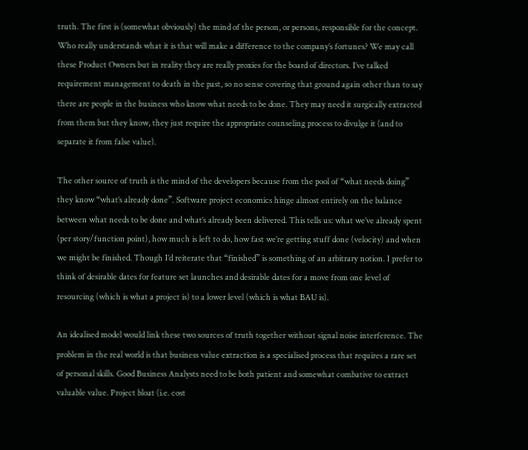truth. The first is (somewhat obviously) the mind of the person, or persons, responsible for the concept. Who really understands what it is that will make a difference to the company’s fortunes? We may call these Product Owners but in reality they are really proxies for the board of directors. I’ve talked requirement management to death in the past, so no sense covering that ground again other than to say there are people in the business who know what needs to be done. They may need it surgically extracted from them but they know, they just require the appropriate counseling process to divulge it (and to separate it from false value).

The other source of truth is the mind of the developers because from the pool of “what needs doing” they know “what’s already done”. Software project economics hinge almost entirely on the balance between what needs to be done and what’s already been delivered. This tells us: what we’ve already spent (per story/function point), how much is left to do, how fast we’re getting stuff done (velocity) and when we might be finished. Though I’d reiterate that “finished” is something of an arbitrary notion. I prefer to think of desirable dates for feature set launches and desirable dates for a move from one level of resourcing (which is what a project is) to a lower level (which is what BAU is).

An idealised model would link these two sources of truth together without signal noise interference. The problem in the real world is that business value extraction is a specialised process that requires a rare set of personal skills. Good Business Analysts need to be both patient and somewhat combative to extract valuable value. Project bloat (i.e. cost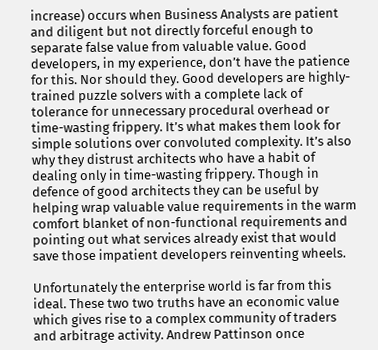increase) occurs when Business Analysts are patient and diligent but not directly forceful enough to separate false value from valuable value. Good developers, in my experience, don’t have the patience for this. Nor should they. Good developers are highly-trained puzzle solvers with a complete lack of tolerance for unnecessary procedural overhead or time-wasting frippery. It’s what makes them look for simple solutions over convoluted complexity. It’s also why they distrust architects who have a habit of dealing only in time-wasting frippery. Though in defence of good architects they can be useful by helping wrap valuable value requirements in the warm comfort blanket of non-functional requirements and pointing out what services already exist that would save those impatient developers reinventing wheels.

Unfortunately the enterprise world is far from this ideal. These two two truths have an economic value which gives rise to a complex community of traders and arbitrage activity. Andrew Pattinson once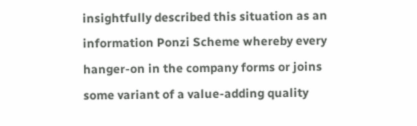insightfully described this situation as an information Ponzi Scheme whereby every hanger-on in the company forms or joins some variant of a value-adding quality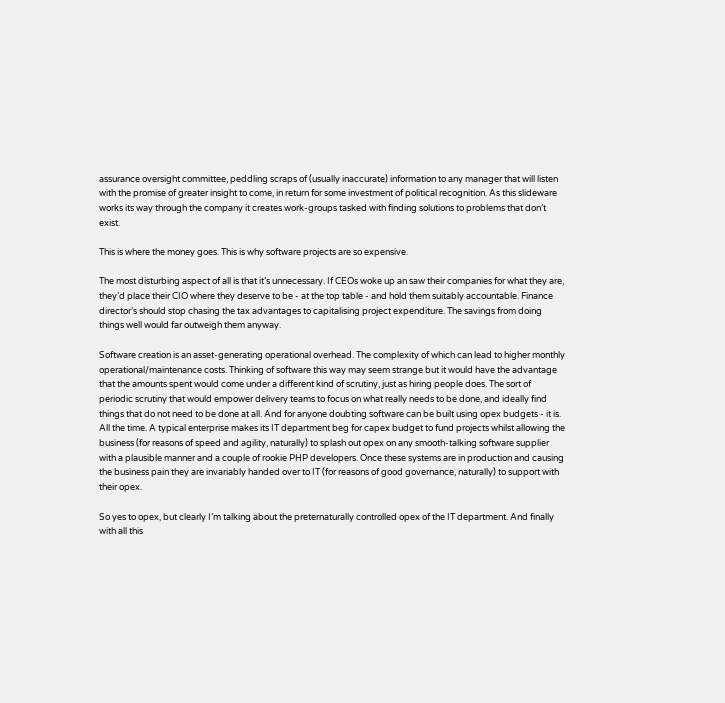assurance oversight committee, peddling scraps of (usually inaccurate) information to any manager that will listen with the promise of greater insight to come, in return for some investment of political recognition. As this slideware works its way through the company it creates work-groups tasked with finding solutions to problems that don’t exist.

This is where the money goes. This is why software projects are so expensive.

The most disturbing aspect of all is that it’s unnecessary. If CEOs woke up an saw their companies for what they are, they’d place their CIO where they deserve to be - at the top table - and hold them suitably accountable. Finance director’s should stop chasing the tax advantages to capitalising project expenditure. The savings from doing things well would far outweigh them anyway.

Software creation is an asset-generating operational overhead. The complexity of which can lead to higher monthly operational/maintenance costs. Thinking of software this way may seem strange but it would have the advantage that the amounts spent would come under a different kind of scrutiny, just as hiring people does. The sort of periodic scrutiny that would empower delivery teams to focus on what really needs to be done, and ideally find things that do not need to be done at all. And for anyone doubting software can be built using opex budgets - it is. All the time. A typical enterprise makes its IT department beg for capex budget to fund projects whilst allowing the business (for reasons of speed and agility, naturally) to splash out opex on any smooth-talking software supplier with a plausible manner and a couple of rookie PHP developers. Once these systems are in production and causing the business pain they are invariably handed over to IT (for reasons of good governance, naturally) to support with their opex.

So yes to opex, but clearly I’m talking about the preternaturally controlled opex of the IT department. And finally with all this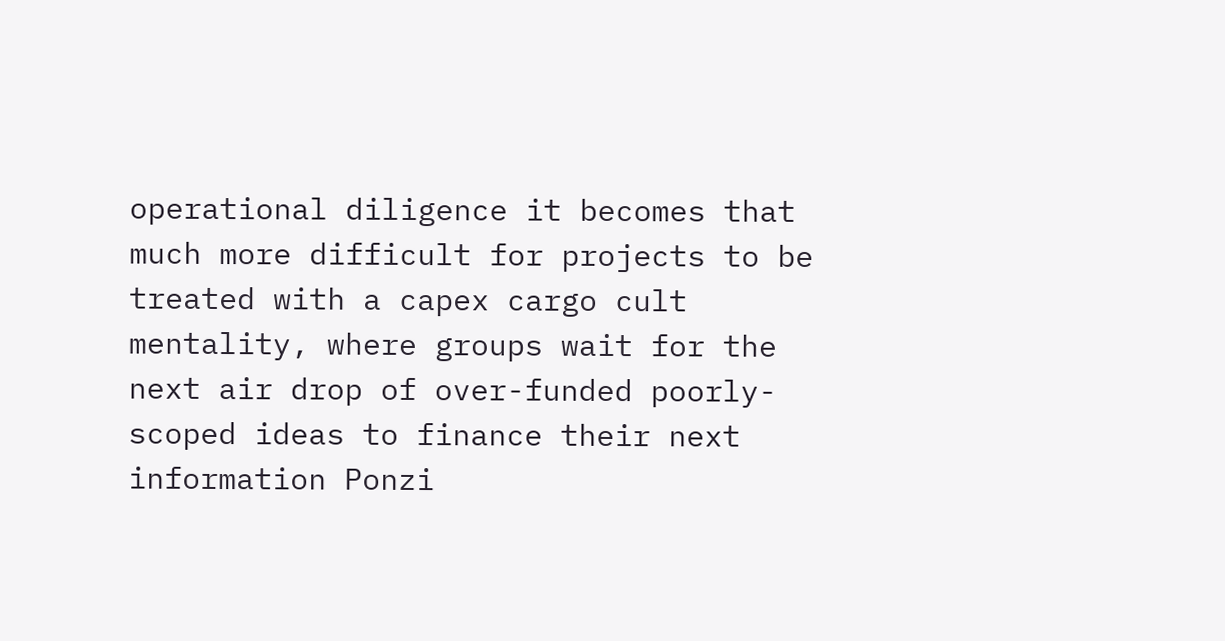operational diligence it becomes that much more difficult for projects to be treated with a capex cargo cult mentality, where groups wait for the next air drop of over-funded poorly-scoped ideas to finance their next information Ponzi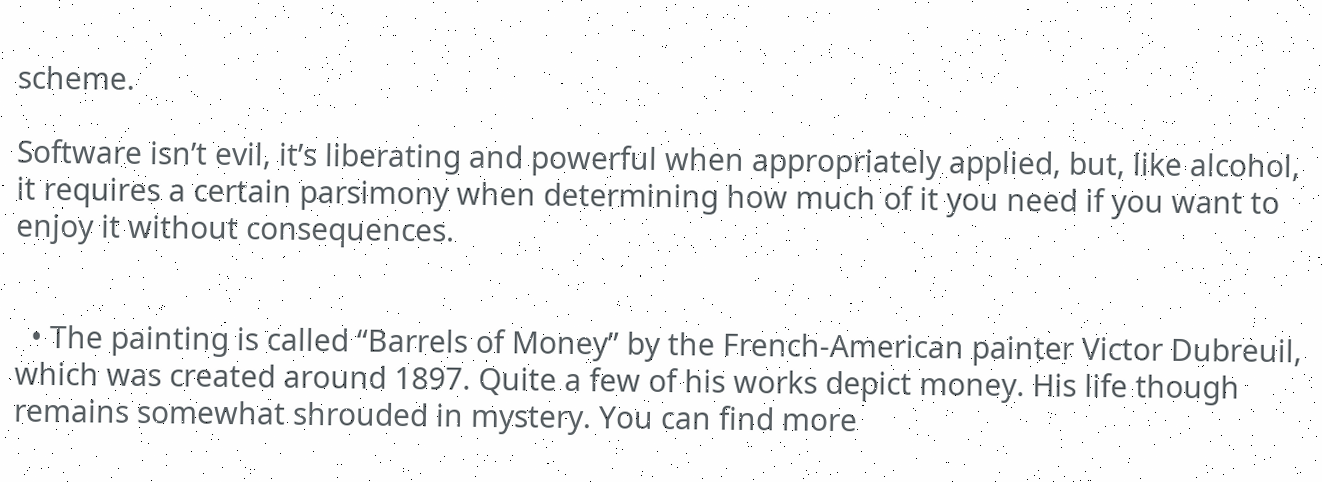scheme.

Software isn’t evil, it’s liberating and powerful when appropriately applied, but, like alcohol, it requires a certain parsimony when determining how much of it you need if you want to enjoy it without consequences.


  • The painting is called “Barrels of Money” by the French-American painter Victor Dubreuil, which was created around 1897. Quite a few of his works depict money. His life though remains somewhat shrouded in mystery. You can find more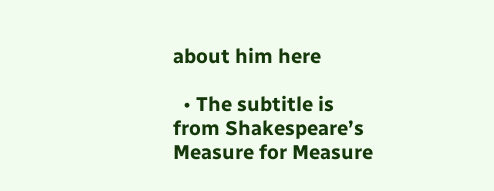about him here

  • The subtitle is from Shakespeare’s Measure for Measure